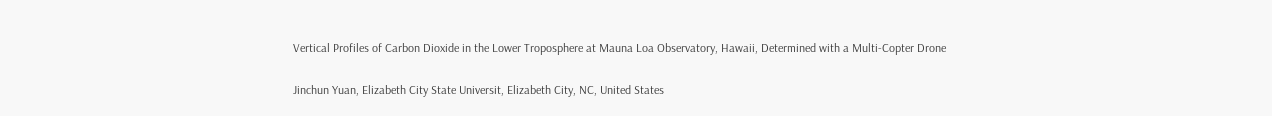Vertical Profiles of Carbon Dioxide in the Lower Troposphere at Mauna Loa Observatory, Hawaii, Determined with a Multi-Copter Drone

Jinchun Yuan, Elizabeth City State Universit, Elizabeth City, NC, United States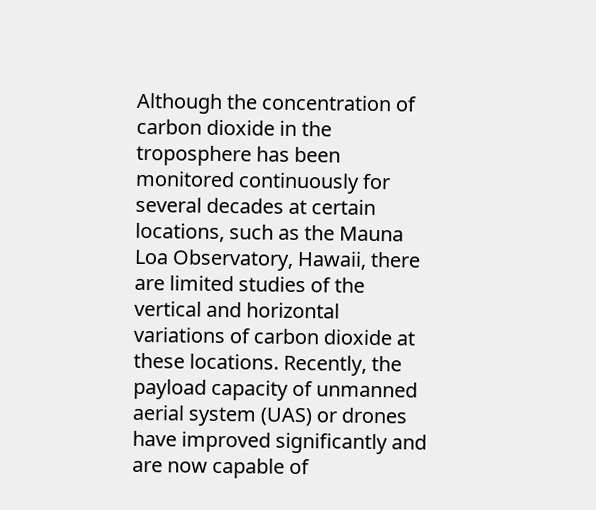Although the concentration of carbon dioxide in the troposphere has been monitored continuously for several decades at certain locations, such as the Mauna Loa Observatory, Hawaii, there are limited studies of the vertical and horizontal variations of carbon dioxide at these locations. Recently, the payload capacity of unmanned aerial system (UAS) or drones have improved significantly and are now capable of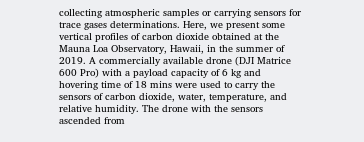collecting atmospheric samples or carrying sensors for trace gases determinations. Here, we present some vertical profiles of carbon dioxide obtained at the Mauna Loa Observatory, Hawaii, in the summer of 2019. A commercially available drone (DJI Matrice 600 Pro) with a payload capacity of 6 kg and hovering time of 18 mins were used to carry the sensors of carbon dioxide, water, temperature, and relative humidity. The drone with the sensors ascended from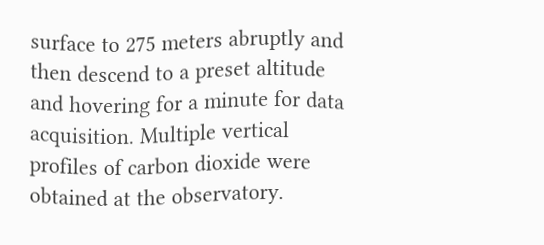surface to 275 meters abruptly and then descend to a preset altitude and hovering for a minute for data acquisition. Multiple vertical profiles of carbon dioxide were obtained at the observatory.